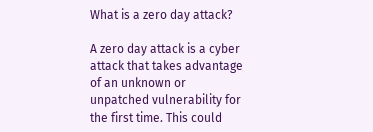What is a zero day attack?

A zero day attack is a cyber attack that takes advantage of an unknown or unpatched vulnerability for the first time. This could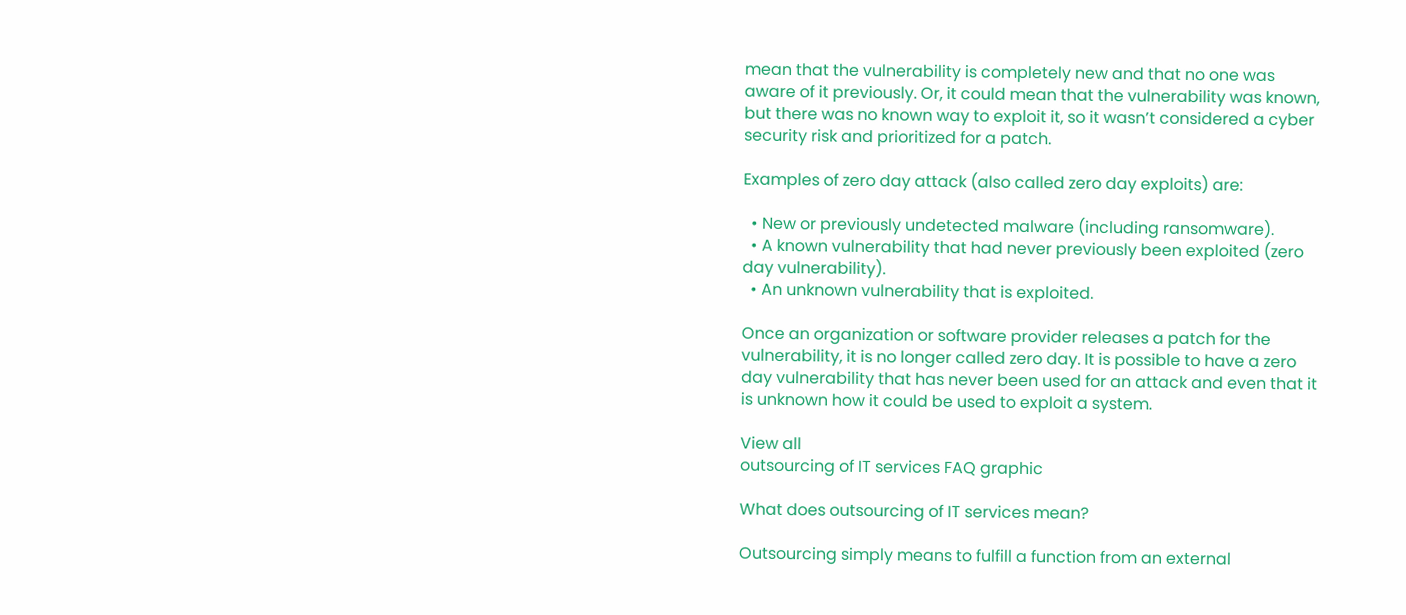mean that the vulnerability is completely new and that no one was aware of it previously. Or, it could mean that the vulnerability was known, but there was no known way to exploit it, so it wasn’t considered a cyber security risk and prioritized for a patch.

Examples of zero day attack (also called zero day exploits) are:

  • New or previously undetected malware (including ransomware).
  • A known vulnerability that had never previously been exploited (zero day vulnerability).
  • An unknown vulnerability that is exploited.

Once an organization or software provider releases a patch for the vulnerability, it is no longer called zero day. It is possible to have a zero day vulnerability that has never been used for an attack and even that it is unknown how it could be used to exploit a system.

View all
outsourcing of IT services FAQ graphic

What does outsourcing of IT services mean?

Outsourcing simply means to fulfill a function from an external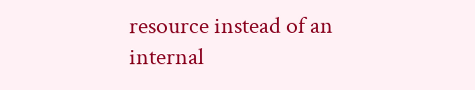resource instead of an internal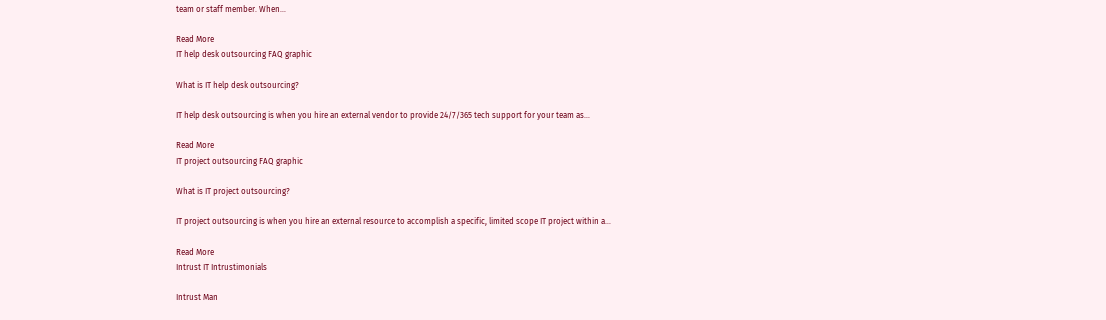team or staff member. When…

Read More
IT help desk outsourcing FAQ graphic

What is IT help desk outsourcing?

IT help desk outsourcing is when you hire an external vendor to provide 24/7/365 tech support for your team as…

Read More
IT project outsourcing FAQ graphic

What is IT project outsourcing?

IT project outsourcing is when you hire an external resource to accomplish a specific, limited scope IT project within a…

Read More
Intrust IT Intrustimonials

Intrust Man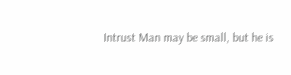Intrust Man may be small, but he is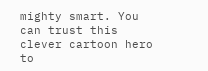mighty smart. You can trust this clever cartoon hero to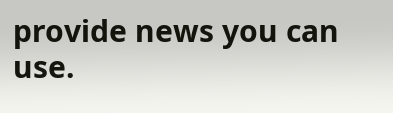provide news you can use.